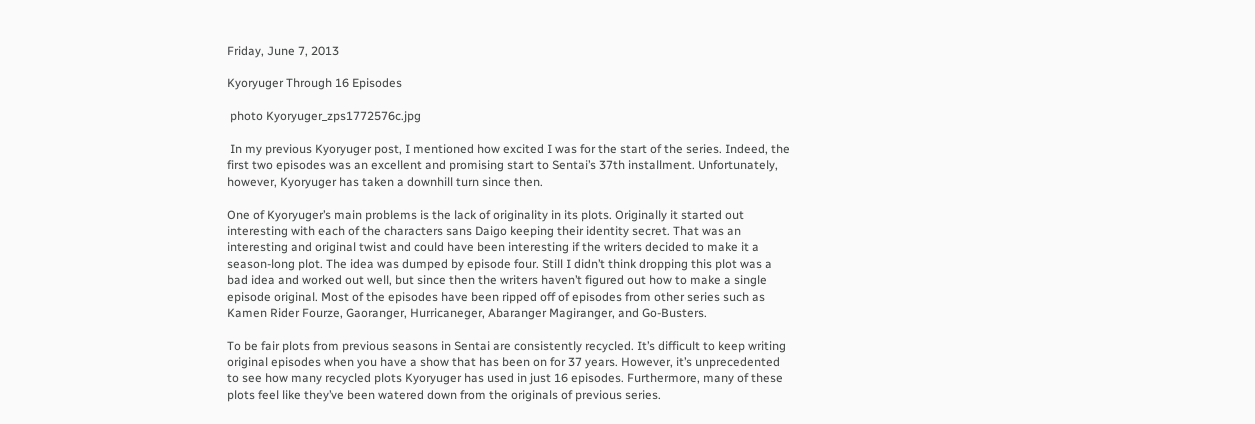Friday, June 7, 2013

Kyoryuger Through 16 Episodes

 photo Kyoryuger_zps1772576c.jpg

 In my previous Kyoryuger post, I mentioned how excited I was for the start of the series. Indeed, the first two episodes was an excellent and promising start to Sentai’s 37th installment. Unfortunately, however, Kyoryuger has taken a downhill turn since then.

One of Kyoryuger’s main problems is the lack of originality in its plots. Originally it started out interesting with each of the characters sans Daigo keeping their identity secret. That was an interesting and original twist and could have been interesting if the writers decided to make it a season-long plot. The idea was dumped by episode four. Still I didn’t think dropping this plot was a bad idea and worked out well, but since then the writers haven’t figured out how to make a single episode original. Most of the episodes have been ripped off of episodes from other series such as Kamen Rider Fourze, Gaoranger, Hurricaneger, Abaranger Magiranger, and Go-Busters.

To be fair plots from previous seasons in Sentai are consistently recycled. It’s difficult to keep writing original episodes when you have a show that has been on for 37 years. However, it’s unprecedented to see how many recycled plots Kyoryuger has used in just 16 episodes. Furthermore, many of these plots feel like they’ve been watered down from the originals of previous series.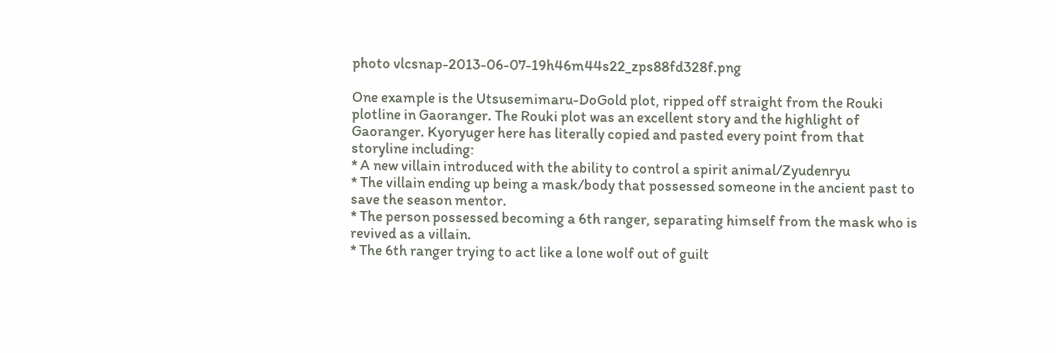photo vlcsnap-2013-06-07-19h46m44s22_zps88fd328f.png

One example is the Utsusemimaru-DoGold plot, ripped off straight from the Rouki plotline in Gaoranger. The Rouki plot was an excellent story and the highlight of Gaoranger. Kyoryuger here has literally copied and pasted every point from that storyline including:
* A new villain introduced with the ability to control a spirit animal/Zyudenryu
* The villain ending up being a mask/body that possessed someone in the ancient past to save the season mentor.
* The person possessed becoming a 6th ranger, separating himself from the mask who is revived as a villain.
* The 6th ranger trying to act like a lone wolf out of guilt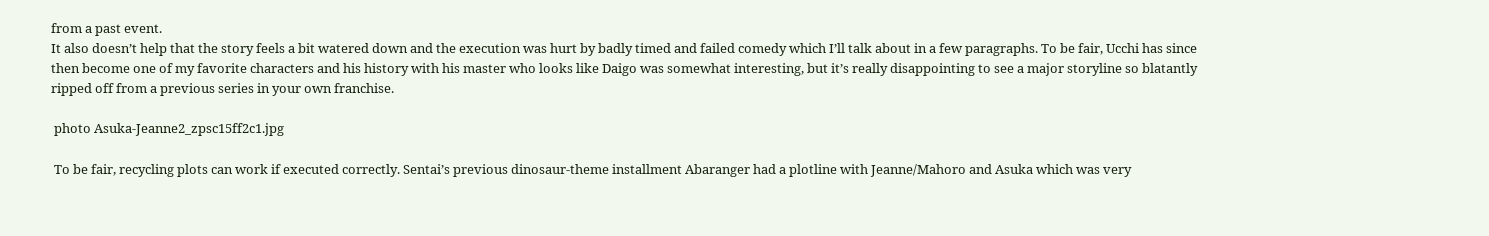from a past event.
It also doesn’t help that the story feels a bit watered down and the execution was hurt by badly timed and failed comedy which I’ll talk about in a few paragraphs. To be fair, Ucchi has since then become one of my favorite characters and his history with his master who looks like Daigo was somewhat interesting, but it’s really disappointing to see a major storyline so blatantly ripped off from a previous series in your own franchise.

 photo Asuka-Jeanne2_zpsc15ff2c1.jpg

 To be fair, recycling plots can work if executed correctly. Sentai’s previous dinosaur-theme installment Abaranger had a plotline with Jeanne/Mahoro and Asuka which was very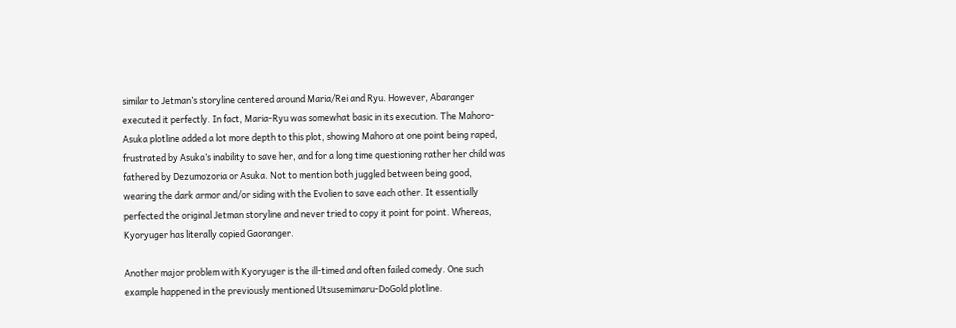similar to Jetman’s storyline centered around Maria/Rei and Ryu. However, Abaranger executed it perfectly. In fact, Maria-Ryu was somewhat basic in its execution. The Mahoro-Asuka plotline added a lot more depth to this plot, showing Mahoro at one point being raped, frustrated by Asuka’s inability to save her, and for a long time questioning rather her child was fathered by Dezumozoria or Asuka. Not to mention both juggled between being good, wearing the dark armor and/or siding with the Evolien to save each other. It essentially perfected the original Jetman storyline and never tried to copy it point for point. Whereas, Kyoryuger has literally copied Gaoranger.

Another major problem with Kyoryuger is the ill-timed and often failed comedy. One such example happened in the previously mentioned Utsusemimaru-DoGold plotline.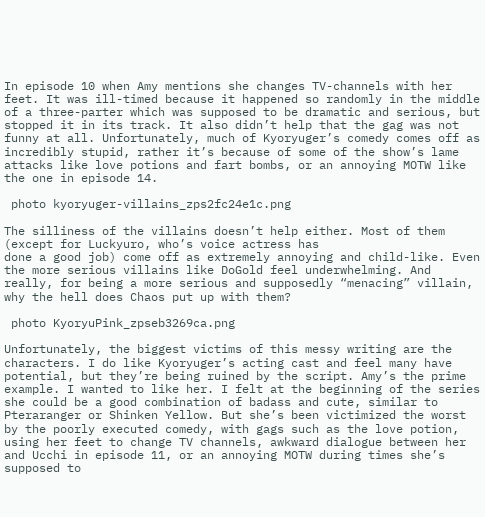In episode 10 when Amy mentions she changes TV-channels with her feet. It was ill-timed because it happened so randomly in the middle of a three-parter which was supposed to be dramatic and serious, but stopped it in its track. It also didn’t help that the gag was not funny at all. Unfortunately, much of Kyoryuger’s comedy comes off as incredibly stupid, rather it’s because of some of the show’s lame attacks like love potions and fart bombs, or an annoying MOTW like the one in episode 14.

 photo kyoryuger-villains_zps2fc24e1c.png

The silliness of the villains doesn’t help either. Most of them (except for Luckyuro, who’s voice actress has
done a good job) come off as extremely annoying and child-like. Even the more serious villains like DoGold feel underwhelming. And really, for being a more serious and supposedly “menacing” villain, why the hell does Chaos put up with them?

 photo KyoryuPink_zpseb3269ca.png

Unfortunately, the biggest victims of this messy writing are the characters. I do like Kyoryuger’s acting cast and feel many have potential, but they’re being ruined by the script. Amy’s the prime example. I wanted to like her. I felt at the beginning of the series she could be a good combination of badass and cute, similar to Pteraranger or Shinken Yellow. But she’s been victimized the worst by the poorly executed comedy, with gags such as the love potion, using her feet to change TV channels, awkward dialogue between her and Ucchi in episode 11, or an annoying MOTW during times she’s supposed to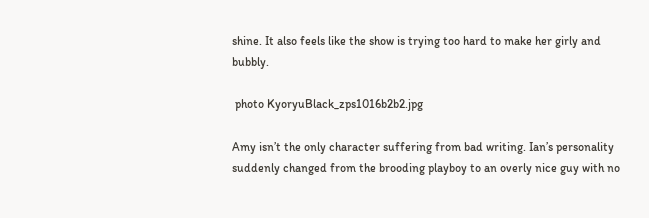shine. It also feels like the show is trying too hard to make her girly and bubbly.

 photo KyoryuBlack_zps1016b2b2.jpg

Amy isn’t the only character suffering from bad writing. Ian’s personality suddenly changed from the brooding playboy to an overly nice guy with no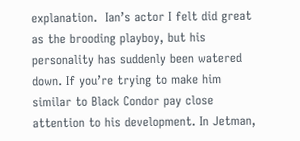explanation.  Ian’s actor I felt did great as the brooding playboy, but his personality has suddenly been watered down. If you’re trying to make him similar to Black Condor pay close attention to his development. In Jetman,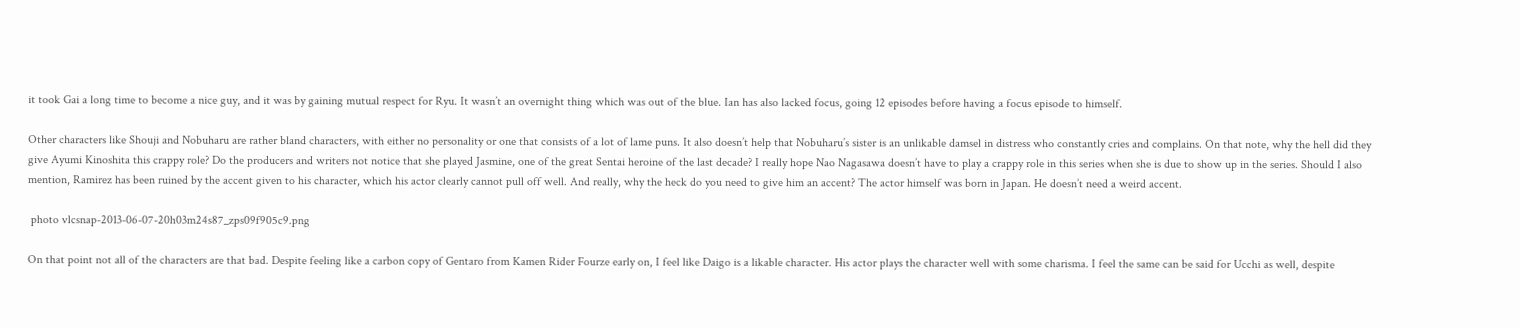it took Gai a long time to become a nice guy, and it was by gaining mutual respect for Ryu. It wasn’t an overnight thing which was out of the blue. Ian has also lacked focus, going 12 episodes before having a focus episode to himself.

Other characters like Shouji and Nobuharu are rather bland characters, with either no personality or one that consists of a lot of lame puns. It also doesn’t help that Nobuharu’s sister is an unlikable damsel in distress who constantly cries and complains. On that note, why the hell did they give Ayumi Kinoshita this crappy role? Do the producers and writers not notice that she played Jasmine, one of the great Sentai heroine of the last decade? I really hope Nao Nagasawa doesn’t have to play a crappy role in this series when she is due to show up in the series. Should I also mention, Ramirez has been ruined by the accent given to his character, which his actor clearly cannot pull off well. And really, why the heck do you need to give him an accent? The actor himself was born in Japan. He doesn’t need a weird accent.

 photo vlcsnap-2013-06-07-20h03m24s87_zps09f905c9.png

On that point not all of the characters are that bad. Despite feeling like a carbon copy of Gentaro from Kamen Rider Fourze early on, I feel like Daigo is a likable character. His actor plays the character well with some charisma. I feel the same can be said for Ucchi as well, despite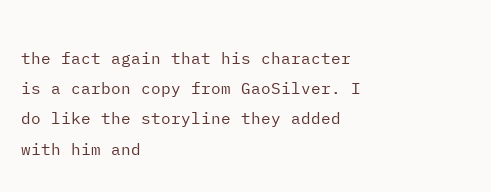the fact again that his character is a carbon copy from GaoSilver. I do like the storyline they added with him and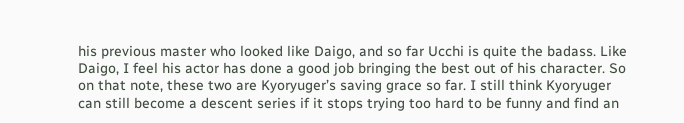his previous master who looked like Daigo, and so far Ucchi is quite the badass. Like Daigo, I feel his actor has done a good job bringing the best out of his character. So on that note, these two are Kyoryuger’s saving grace so far. I still think Kyoryuger can still become a descent series if it stops trying too hard to be funny and find an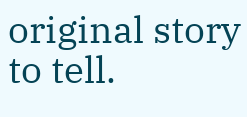original story to tell.